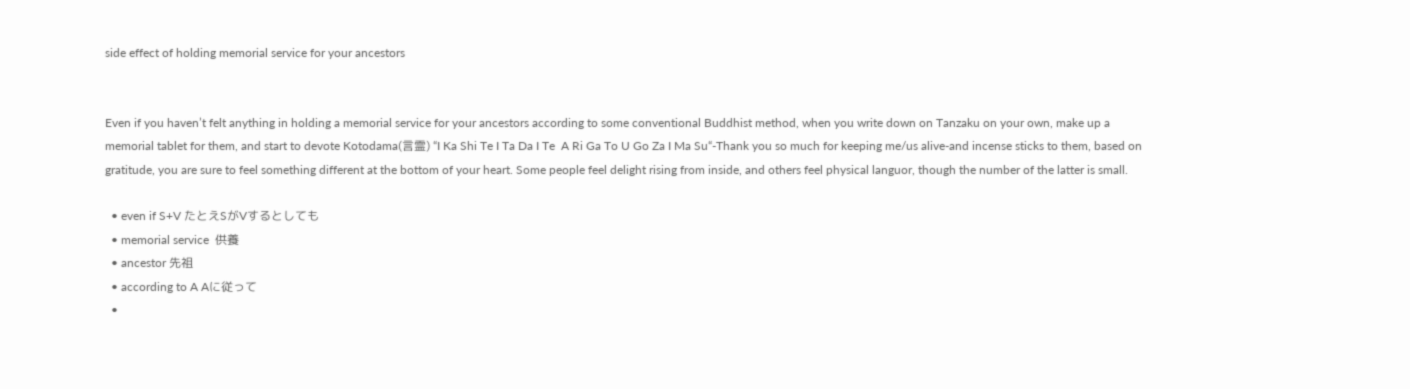side effect of holding memorial service for your ancestors


Even if you haven’t felt anything in holding a memorial service for your ancestors according to some conventional Buddhist method, when you write down on Tanzaku on your own, make up a memorial tablet for them, and start to devote Kotodama(言霊) “I Ka Shi Te I Ta Da I Te  A Ri Ga To U Go Za I Ma Su“-Thank you so much for keeping me/us alive-and incense sticks to them, based on gratitude, you are sure to feel something different at the bottom of your heart. Some people feel delight rising from inside, and others feel physical languor, though the number of the latter is small.

  • even if S+V たとえSがVするとしても
  • memorial service  供養
  • ancestor 先祖
  • according to A Aに従って
  •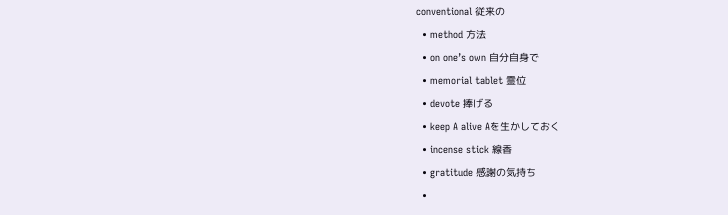conventional 従来の
  • method 方法
  • on one’s own 自分自身で
  • memorial tablet 霊位
  • devote 捧げる
  • keep A alive Aを生かしておく
  • incense stick 線香
  • gratitude 感謝の気持ち
  •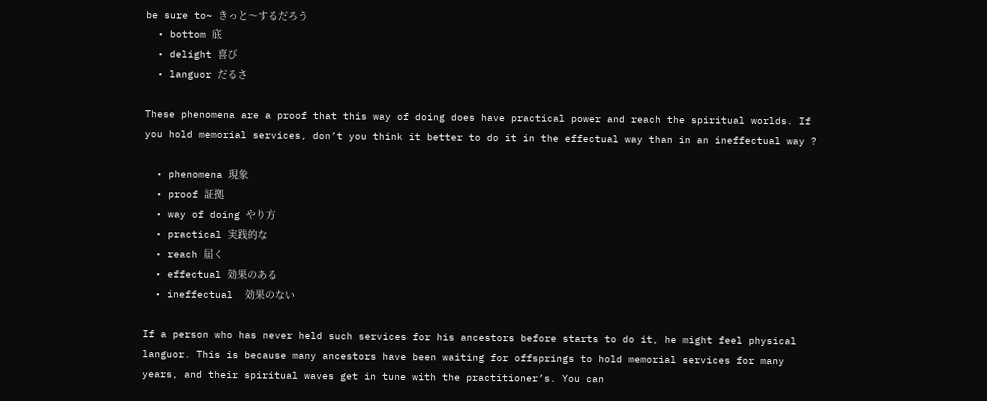be sure to~ きっと〜するだろう
  • bottom 底
  • delight 喜び
  • languor だるさ

These phenomena are a proof that this way of doing does have practical power and reach the spiritual worlds. If you hold memorial services, don’t you think it better to do it in the effectual way than in an ineffectual way ?

  • phenomena 現象
  • proof 証拠
  • way of doing やり方
  • practical 実践的な
  • reach 届く
  • effectual 効果のある
  • ineffectual  効果のない

If a person who has never held such services for his ancestors before starts to do it, he might feel physical languor. This is because many ancestors have been waiting for offsprings to hold memorial services for many years, and their spiritual waves get in tune with the practitioner’s. You can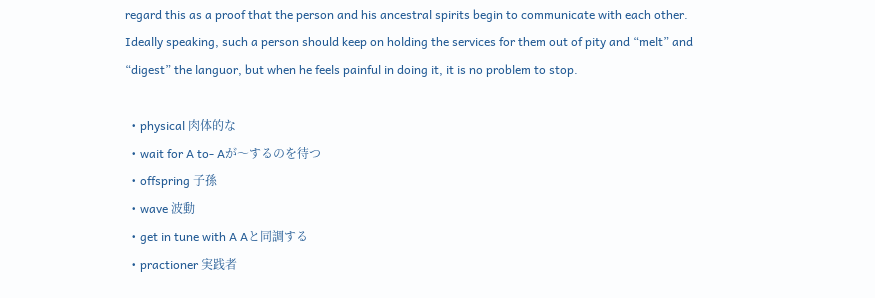regard this as a proof that the person and his ancestral spirits begin to communicate with each other. Ideally speaking, such a person should keep on holding the services for them out of pity and “melt” and “digest” the languor, but when he feels painful in doing it, it is no problem to stop.

  • physical 肉体的な
  • wait for A to- Aが〜するのを待つ
  • offspring 子孫
  • wave 波動
  • get in tune with A Aと同調する
  • practioner 実践者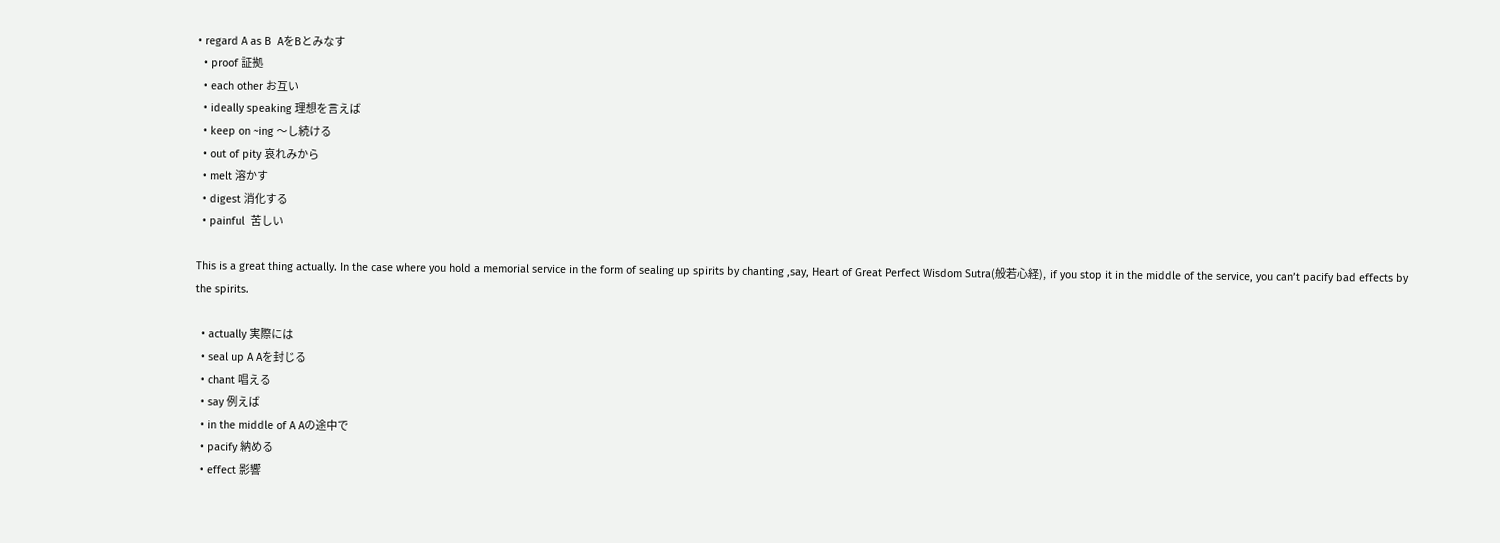• regard A as B  AをBとみなす
  • proof 証拠
  • each other お互い
  • ideally speaking 理想を言えば
  • keep on ~ing 〜し続ける
  • out of pity 哀れみから
  • melt 溶かす
  • digest 消化する
  • painful  苦しい

This is a great thing actually. In the case where you hold a memorial service in the form of sealing up spirits by chanting ,say, Heart of Great Perfect Wisdom Sutra(般若心経),  if you stop it in the middle of the service, you can’t pacify bad effects by the spirits.

  • actually 実際には
  • seal up A Aを封じる
  • chant 唱える
  • say 例えば
  • in the middle of A Aの途中で
  • pacify 納める
  • effect 影響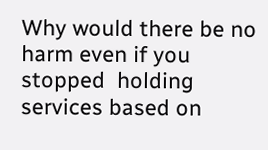Why would there be no harm even if you stopped  holding services based on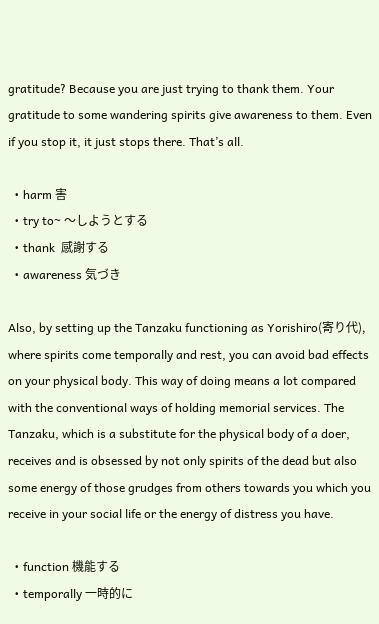gratitude? Because you are just trying to thank them. Your gratitude to some wandering spirits give awareness to them. Even if you stop it, it just stops there. That’s all.

  • harm 害
  • try to~ 〜しようとする
  • thank  感謝する
  • awareness 気づき

Also, by setting up the Tanzaku functioning as Yorishiro(寄り代), where spirits come temporally and rest, you can avoid bad effects on your physical body. This way of doing means a lot compared with the conventional ways of holding memorial services. The Tanzaku, which is a substitute for the physical body of a doer, receives and is obsessed by not only spirits of the dead but also some energy of those grudges from others towards you which you receive in your social life or the energy of distress you have.

  • function 機能する
  • temporally 一時的に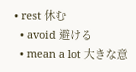• rest 休む
  • avoid 避ける
  • mean a lot 大きな意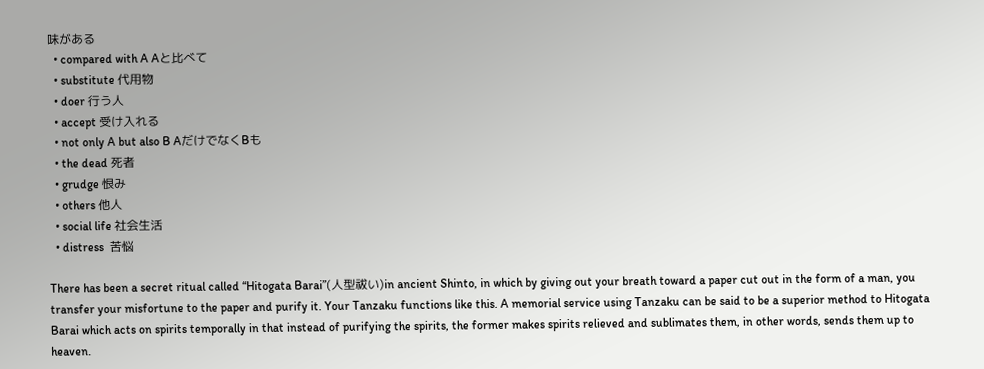味がある
  • compared with A Aと比べて
  • substitute 代用物
  • doer 行う人
  • accept 受け入れる
  • not only A but also B AだけでなくBも
  • the dead 死者
  • grudge 恨み
  • others 他人
  • social life 社会生活
  • distress  苦悩

There has been a secret ritual called “Hitogata Barai”(人型祓い)in ancient Shinto, in which by giving out your breath toward a paper cut out in the form of a man, you transfer your misfortune to the paper and purify it. Your Tanzaku functions like this. A memorial service using Tanzaku can be said to be a superior method to Hitogata Barai which acts on spirits temporally in that instead of purifying the spirits, the former makes spirits relieved and sublimates them, in other words, sends them up to heaven.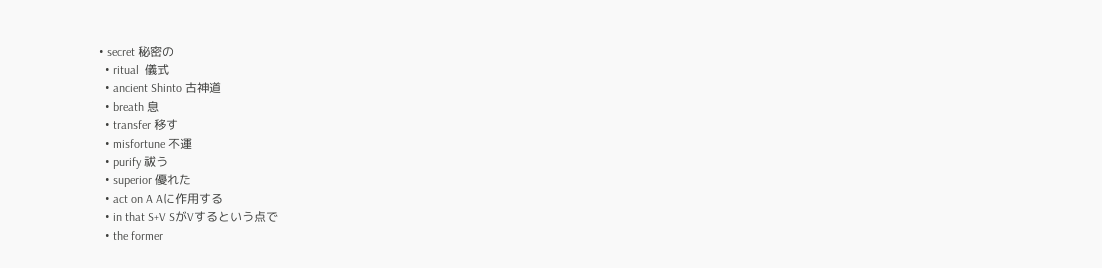• secret 秘密の
  • ritual  儀式
  • ancient Shinto 古神道
  • breath 息
  • transfer 移す
  • misfortune 不運
  • purify 祓う
  • superior 優れた
  • act on A Aに作用する
  • in that S+V SがVするという点で
  • the former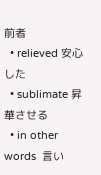前者
  • relieved 安心した
  • sublimate 昇華させる
  • in other words  言い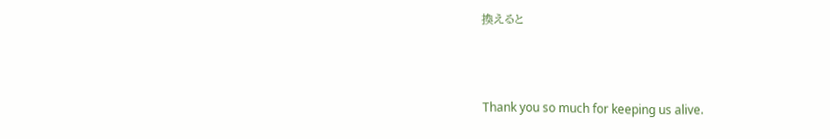換えると



Thank you so much for keeping us alive.